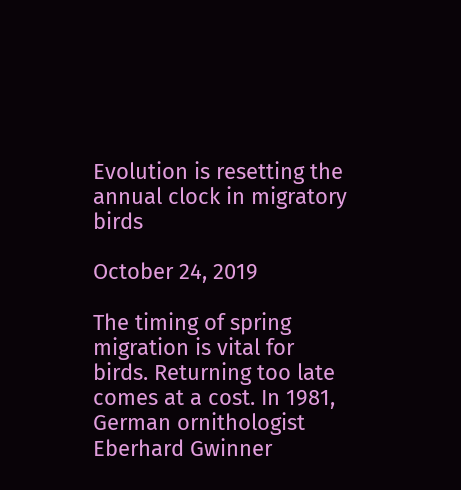Evolution is resetting the annual clock in migratory birds

October 24, 2019

The timing of spring migration is vital for birds. Returning too late comes at a cost. In 1981, German ornithologist Eberhard Gwinner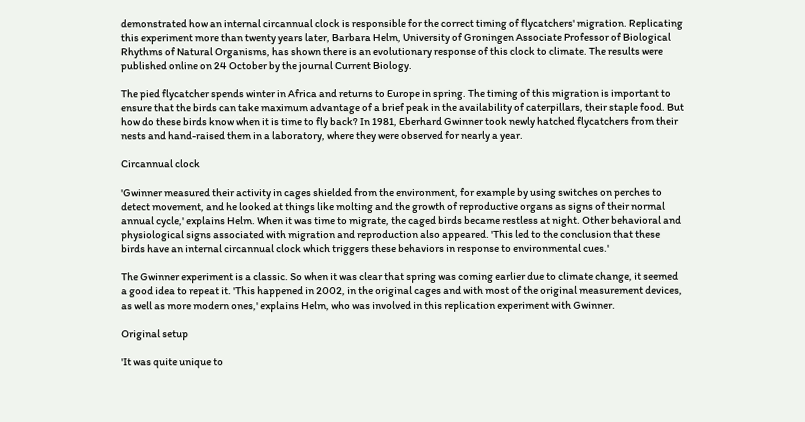demonstrated how an internal circannual clock is responsible for the correct timing of flycatchers' migration. Replicating this experiment more than twenty years later, Barbara Helm, University of Groningen Associate Professor of Biological Rhythms of Natural Organisms, has shown there is an evolutionary response of this clock to climate. The results were published online on 24 October by the journal Current Biology.

The pied flycatcher spends winter in Africa and returns to Europe in spring. The timing of this migration is important to ensure that the birds can take maximum advantage of a brief peak in the availability of caterpillars, their staple food. But how do these birds know when it is time to fly back? In 1981, Eberhard Gwinner took newly hatched flycatchers from their nests and hand-raised them in a laboratory, where they were observed for nearly a year.

Circannual clock

'Gwinner measured their activity in cages shielded from the environment, for example by using switches on perches to detect movement, and he looked at things like molting and the growth of reproductive organs as signs of their normal annual cycle,' explains Helm. When it was time to migrate, the caged birds became restless at night. Other behavioral and physiological signs associated with migration and reproduction also appeared. 'This led to the conclusion that these birds have an internal circannual clock which triggers these behaviors in response to environmental cues.'

The Gwinner experiment is a classic. So when it was clear that spring was coming earlier due to climate change, it seemed a good idea to repeat it. 'This happened in 2002, in the original cages and with most of the original measurement devices, as well as more modern ones,' explains Helm, who was involved in this replication experiment with Gwinner.

Original setup

'It was quite unique to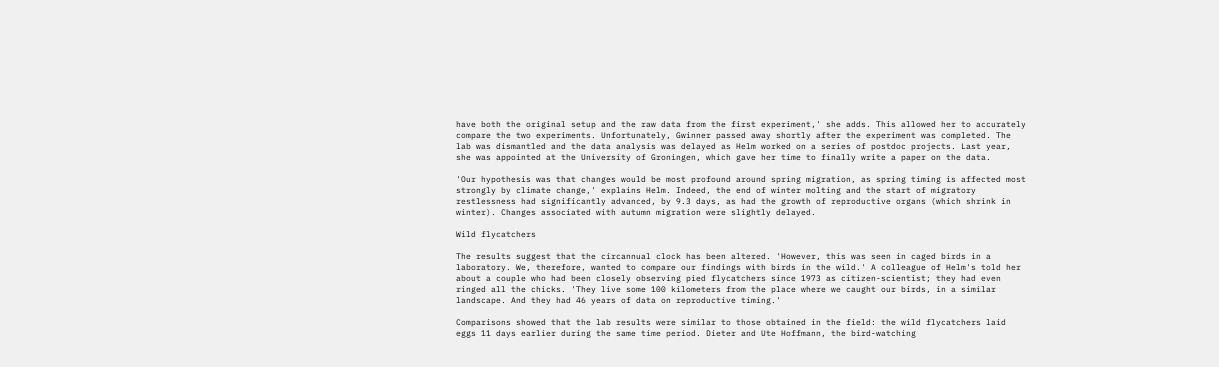have both the original setup and the raw data from the first experiment,' she adds. This allowed her to accurately compare the two experiments. Unfortunately, Gwinner passed away shortly after the experiment was completed. The lab was dismantled and the data analysis was delayed as Helm worked on a series of postdoc projects. Last year, she was appointed at the University of Groningen, which gave her time to finally write a paper on the data.

'Our hypothesis was that changes would be most profound around spring migration, as spring timing is affected most strongly by climate change,' explains Helm. Indeed, the end of winter molting and the start of migratory restlessness had significantly advanced, by 9.3 days, as had the growth of reproductive organs (which shrink in winter). Changes associated with autumn migration were slightly delayed.

Wild flycatchers

The results suggest that the circannual clock has been altered. 'However, this was seen in caged birds in a laboratory. We, therefore, wanted to compare our findings with birds in the wild.' A colleague of Helm's told her about a couple who had been closely observing pied flycatchers since 1973 as citizen-scientist; they had even ringed all the chicks. 'They live some 100 kilometers from the place where we caught our birds, in a similar landscape. And they had 46 years of data on reproductive timing.'

Comparisons showed that the lab results were similar to those obtained in the field: the wild flycatchers laid eggs 11 days earlier during the same time period. Dieter and Ute Hoffmann, the bird-watching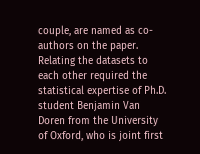couple, are named as co-authors on the paper. Relating the datasets to each other required the statistical expertise of Ph.D. student Benjamin Van Doren from the University of Oxford, who is joint first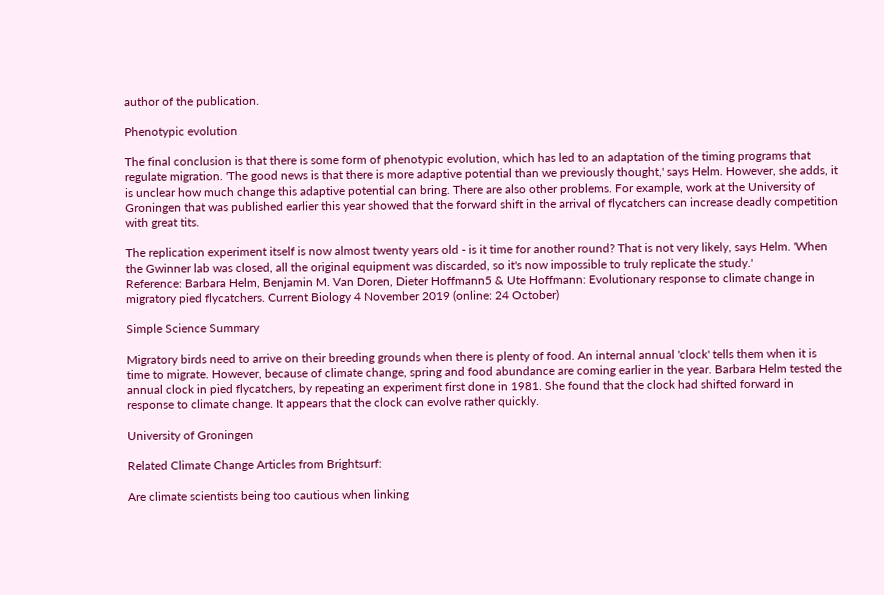author of the publication.

Phenotypic evolution

The final conclusion is that there is some form of phenotypic evolution, which has led to an adaptation of the timing programs that regulate migration. 'The good news is that there is more adaptive potential than we previously thought,' says Helm. However, she adds, it is unclear how much change this adaptive potential can bring. There are also other problems. For example, work at the University of Groningen that was published earlier this year showed that the forward shift in the arrival of flycatchers can increase deadly competition with great tits.

The replication experiment itself is now almost twenty years old - is it time for another round? That is not very likely, says Helm. 'When the Gwinner lab was closed, all the original equipment was discarded, so it's now impossible to truly replicate the study.'
Reference: Barbara Helm, Benjamin M. Van Doren, Dieter Hoffmann5 & Ute Hoffmann: Evolutionary response to climate change in migratory pied flycatchers. Current Biology 4 November 2019 (online: 24 October)

Simple Science Summary

Migratory birds need to arrive on their breeding grounds when there is plenty of food. An internal annual 'clock' tells them when it is time to migrate. However, because of climate change, spring and food abundance are coming earlier in the year. Barbara Helm tested the annual clock in pied flycatchers, by repeating an experiment first done in 1981. She found that the clock had shifted forward in response to climate change. It appears that the clock can evolve rather quickly.

University of Groningen

Related Climate Change Articles from Brightsurf:

Are climate scientists being too cautious when linking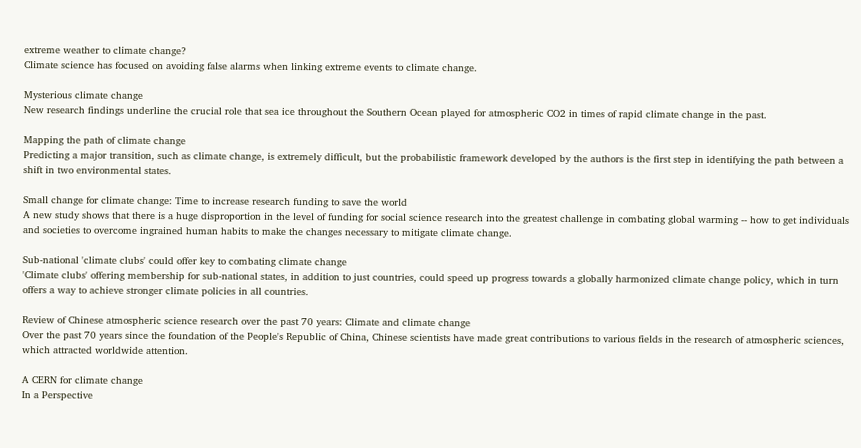extreme weather to climate change?
Climate science has focused on avoiding false alarms when linking extreme events to climate change.

Mysterious climate change
New research findings underline the crucial role that sea ice throughout the Southern Ocean played for atmospheric CO2 in times of rapid climate change in the past.

Mapping the path of climate change
Predicting a major transition, such as climate change, is extremely difficult, but the probabilistic framework developed by the authors is the first step in identifying the path between a shift in two environmental states.

Small change for climate change: Time to increase research funding to save the world
A new study shows that there is a huge disproportion in the level of funding for social science research into the greatest challenge in combating global warming -- how to get individuals and societies to overcome ingrained human habits to make the changes necessary to mitigate climate change.

Sub-national 'climate clubs' could offer key to combating climate change
'Climate clubs' offering membership for sub-national states, in addition to just countries, could speed up progress towards a globally harmonized climate change policy, which in turn offers a way to achieve stronger climate policies in all countries.

Review of Chinese atmospheric science research over the past 70 years: Climate and climate change
Over the past 70 years since the foundation of the People's Republic of China, Chinese scientists have made great contributions to various fields in the research of atmospheric sciences, which attracted worldwide attention.

A CERN for climate change
In a Perspective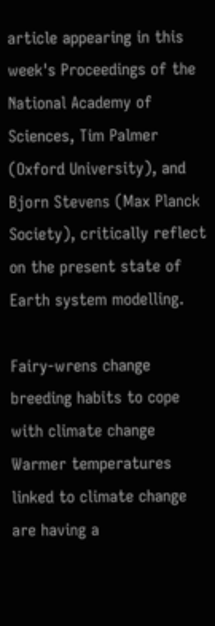article appearing in this week's Proceedings of the National Academy of Sciences, Tim Palmer (Oxford University), and Bjorn Stevens (Max Planck Society), critically reflect on the present state of Earth system modelling.

Fairy-wrens change breeding habits to cope with climate change
Warmer temperatures linked to climate change are having a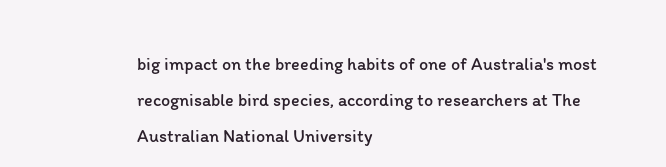big impact on the breeding habits of one of Australia's most recognisable bird species, according to researchers at The Australian National University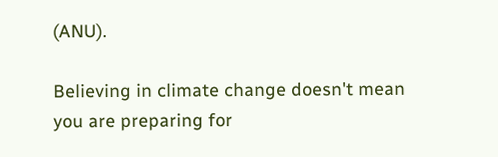(ANU).

Believing in climate change doesn't mean you are preparing for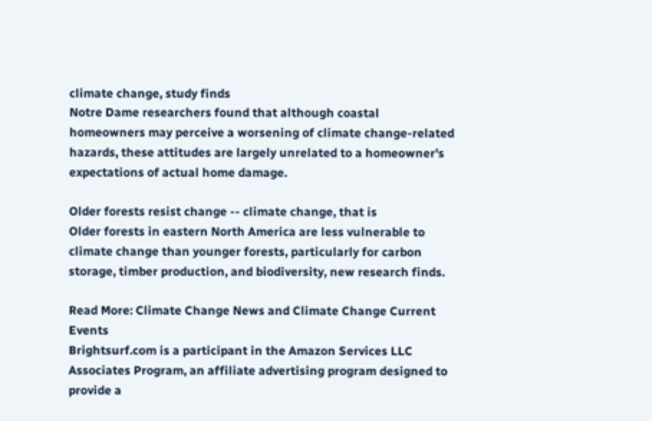climate change, study finds
Notre Dame researchers found that although coastal homeowners may perceive a worsening of climate change-related hazards, these attitudes are largely unrelated to a homeowner's expectations of actual home damage.

Older forests resist change -- climate change, that is
Older forests in eastern North America are less vulnerable to climate change than younger forests, particularly for carbon storage, timber production, and biodiversity, new research finds.

Read More: Climate Change News and Climate Change Current Events
Brightsurf.com is a participant in the Amazon Services LLC Associates Program, an affiliate advertising program designed to provide a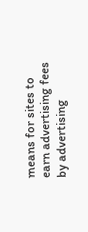means for sites to earn advertising fees by advertising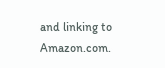and linking to Amazon.com.